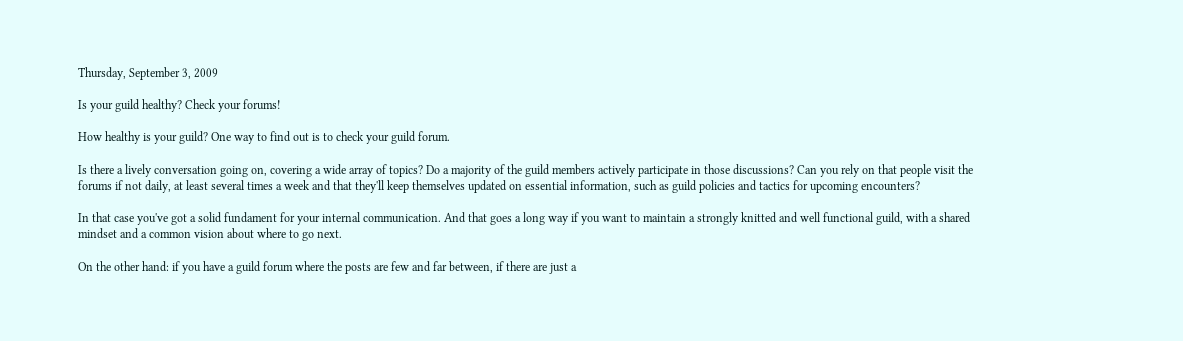Thursday, September 3, 2009

Is your guild healthy? Check your forums!

How healthy is your guild? One way to find out is to check your guild forum.

Is there a lively conversation going on, covering a wide array of topics? Do a majority of the guild members actively participate in those discussions? Can you rely on that people visit the forums if not daily, at least several times a week and that they'll keep themselves updated on essential information, such as guild policies and tactics for upcoming encounters?

In that case you've got a solid fundament for your internal communication. And that goes a long way if you want to maintain a strongly knitted and well functional guild, with a shared mindset and a common vision about where to go next.

On the other hand: if you have a guild forum where the posts are few and far between, if there are just a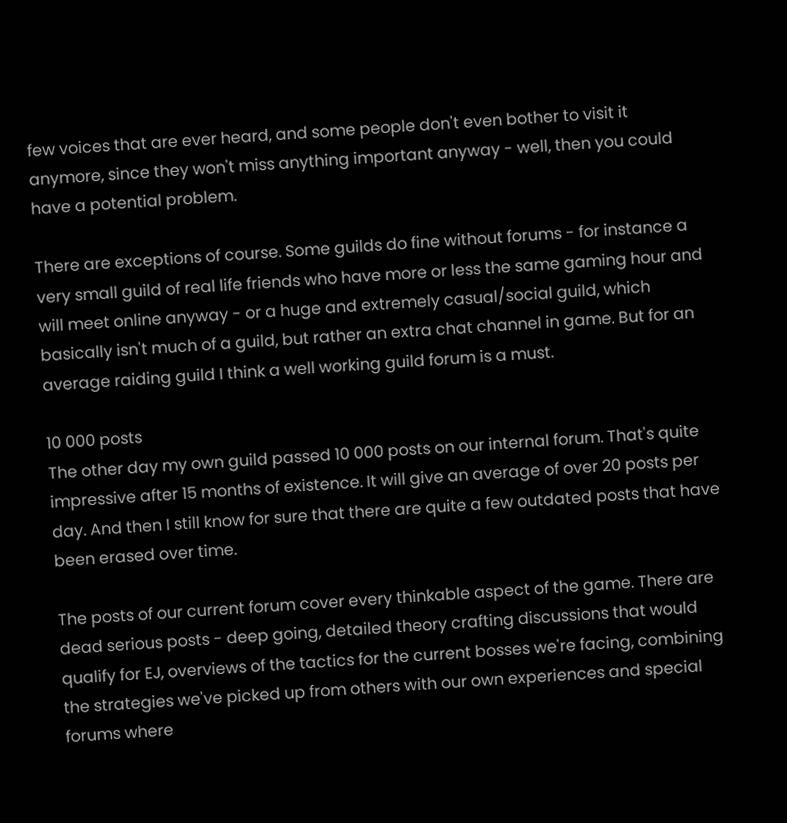few voices that are ever heard, and some people don't even bother to visit it anymore, since they won't miss anything important anyway - well, then you could have a potential problem.

There are exceptions of course. Some guilds do fine without forums - for instance a very small guild of real life friends who have more or less the same gaming hour and will meet online anyway - or a huge and extremely casual/social guild, which basically isn't much of a guild, but rather an extra chat channel in game. But for an average raiding guild I think a well working guild forum is a must.

10 000 posts
The other day my own guild passed 10 000 posts on our internal forum. That's quite impressive after 15 months of existence. It will give an average of over 20 posts per day. And then I still know for sure that there are quite a few outdated posts that have been erased over time.

The posts of our current forum cover every thinkable aspect of the game. There are dead serious posts - deep going, detailed theory crafting discussions that would qualify for EJ, overviews of the tactics for the current bosses we're facing, combining the strategies we've picked up from others with our own experiences and special forums where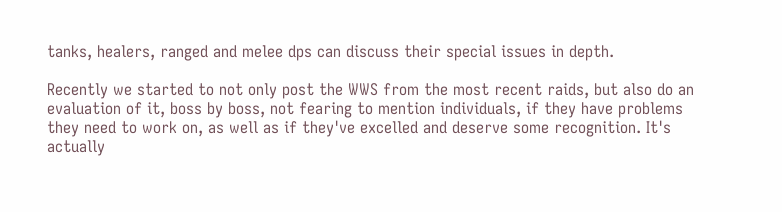tanks, healers, ranged and melee dps can discuss their special issues in depth.

Recently we started to not only post the WWS from the most recent raids, but also do an evaluation of it, boss by boss, not fearing to mention individuals, if they have problems they need to work on, as well as if they've excelled and deserve some recognition. It's actually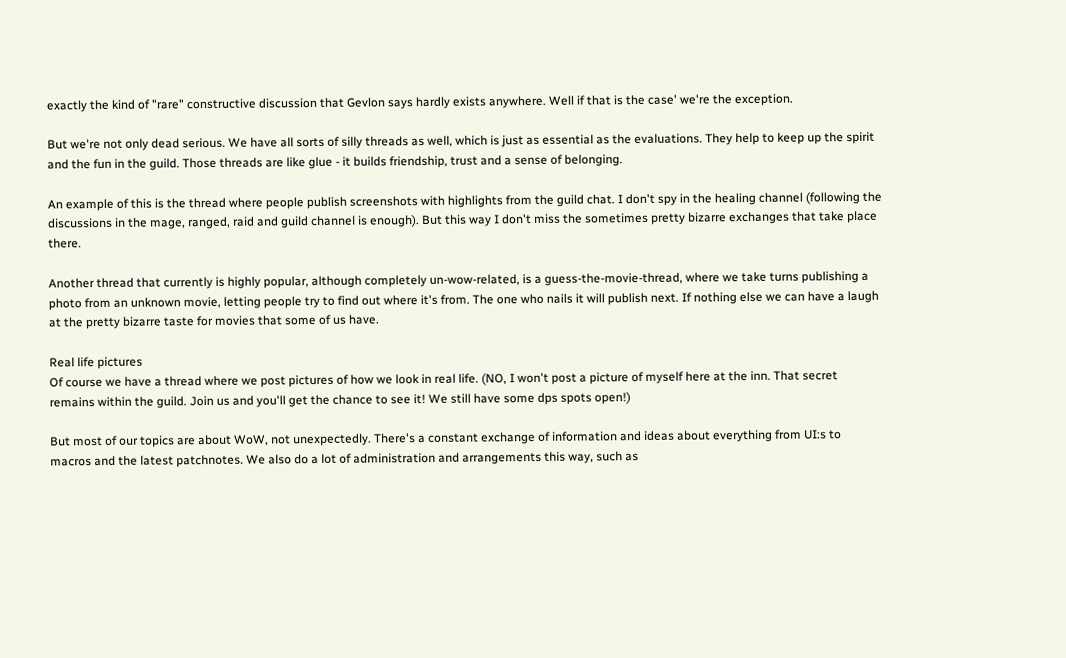exactly the kind of "rare" constructive discussion that Gevlon says hardly exists anywhere. Well if that is the case' we're the exception.

But we're not only dead serious. We have all sorts of silly threads as well, which is just as essential as the evaluations. They help to keep up the spirit and the fun in the guild. Those threads are like glue - it builds friendship, trust and a sense of belonging.

An example of this is the thread where people publish screenshots with highlights from the guild chat. I don't spy in the healing channel (following the discussions in the mage, ranged, raid and guild channel is enough). But this way I don't miss the sometimes pretty bizarre exchanges that take place there.

Another thread that currently is highly popular, although completely un-wow-related, is a guess-the-movie-thread, where we take turns publishing a photo from an unknown movie, letting people try to find out where it's from. The one who nails it will publish next. If nothing else we can have a laugh at the pretty bizarre taste for movies that some of us have.

Real life pictures
Of course we have a thread where we post pictures of how we look in real life. (NO, I won't post a picture of myself here at the inn. That secret remains within the guild. Join us and you'll get the chance to see it! We still have some dps spots open!)

But most of our topics are about WoW, not unexpectedly. There's a constant exchange of information and ideas about everything from UI:s to macros and the latest patchnotes. We also do a lot of administration and arrangements this way, such as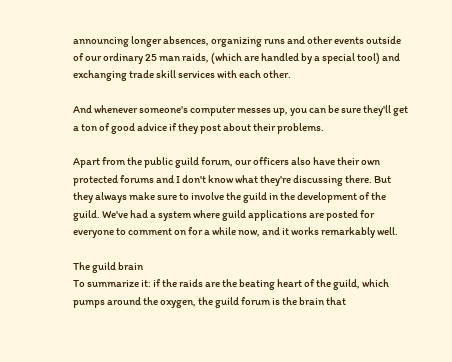announcing longer absences, organizing runs and other events outside of our ordinary 25 man raids, (which are handled by a special tool) and exchanging trade skill services with each other.

And whenever someone's computer messes up, you can be sure they'll get a ton of good advice if they post about their problems.

Apart from the public guild forum, our officers also have their own protected forums and I don't know what they're discussing there. But they always make sure to involve the guild in the development of the guild. We've had a system where guild applications are posted for everyone to comment on for a while now, and it works remarkably well.

The guild brain
To summarize it: if the raids are the beating heart of the guild, which pumps around the oxygen, the guild forum is the brain that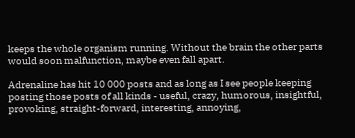keeps the whole organism running. Without the brain the other parts would soon malfunction, maybe even fall apart.

Adrenaline has hit 10 000 posts and as long as I see people keeping posting those posts of all kinds - useful, crazy, humorous, insightful, provoking, straight-forward, interesting, annoying,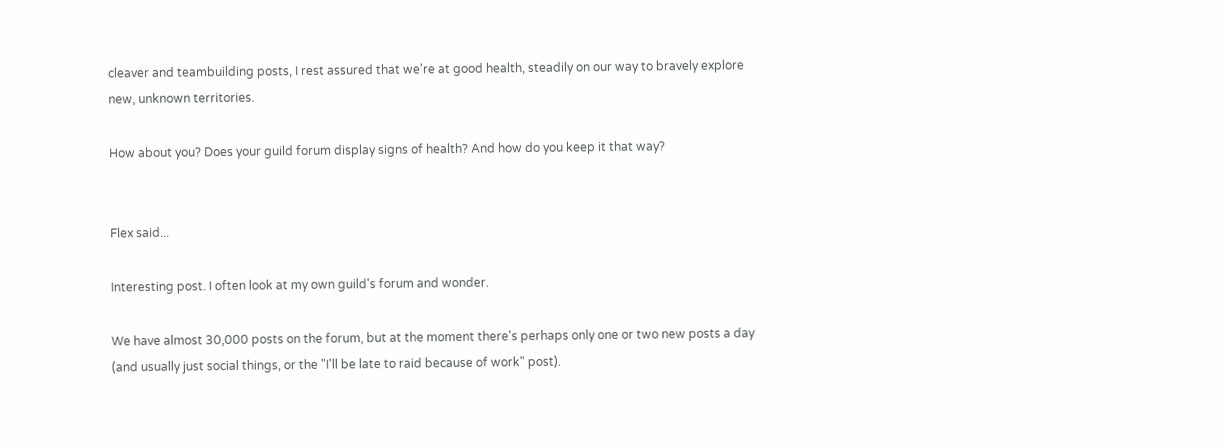cleaver and teambuilding posts, I rest assured that we're at good health, steadily on our way to bravely explore new, unknown territories.

How about you? Does your guild forum display signs of health? And how do you keep it that way?


Flex said...

Interesting post. I often look at my own guild's forum and wonder.

We have almost 30,000 posts on the forum, but at the moment there's perhaps only one or two new posts a day (and usually just social things, or the "I'll be late to raid because of work" post).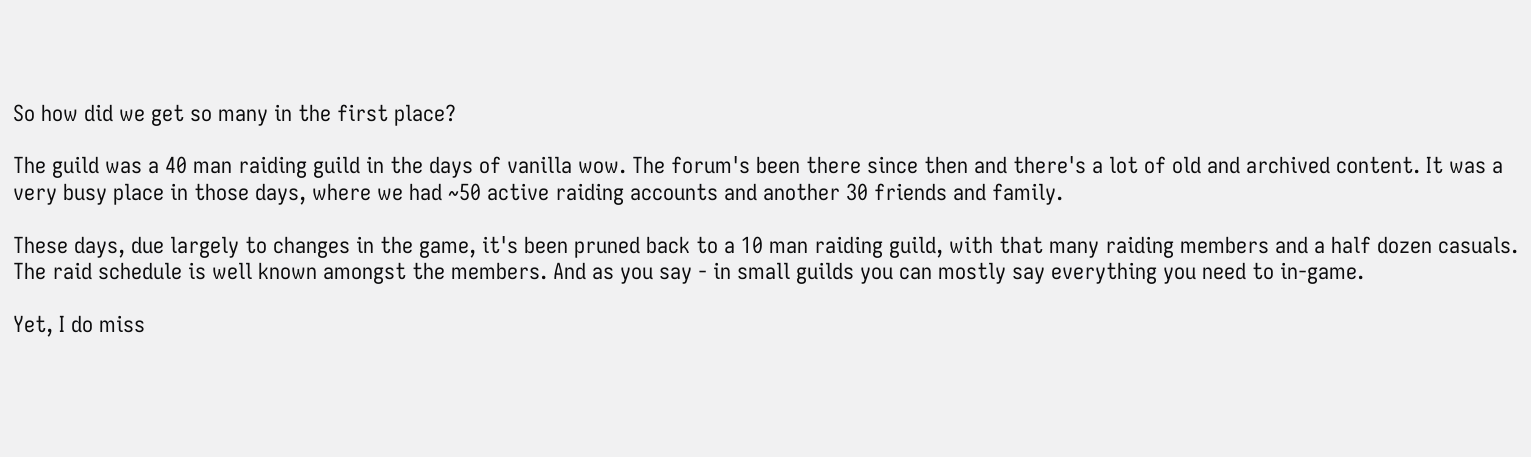So how did we get so many in the first place?

The guild was a 40 man raiding guild in the days of vanilla wow. The forum's been there since then and there's a lot of old and archived content. It was a very busy place in those days, where we had ~50 active raiding accounts and another 30 friends and family.

These days, due largely to changes in the game, it's been pruned back to a 10 man raiding guild, with that many raiding members and a half dozen casuals. The raid schedule is well known amongst the members. And as you say - in small guilds you can mostly say everything you need to in-game.

Yet, I do miss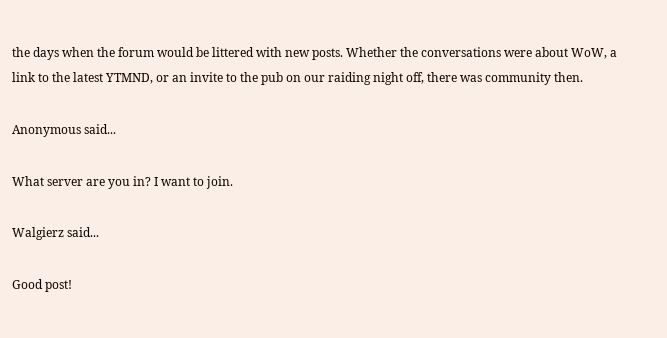the days when the forum would be littered with new posts. Whether the conversations were about WoW, a link to the latest YTMND, or an invite to the pub on our raiding night off, there was community then.

Anonymous said...

What server are you in? I want to join.

Walgierz said...

Good post!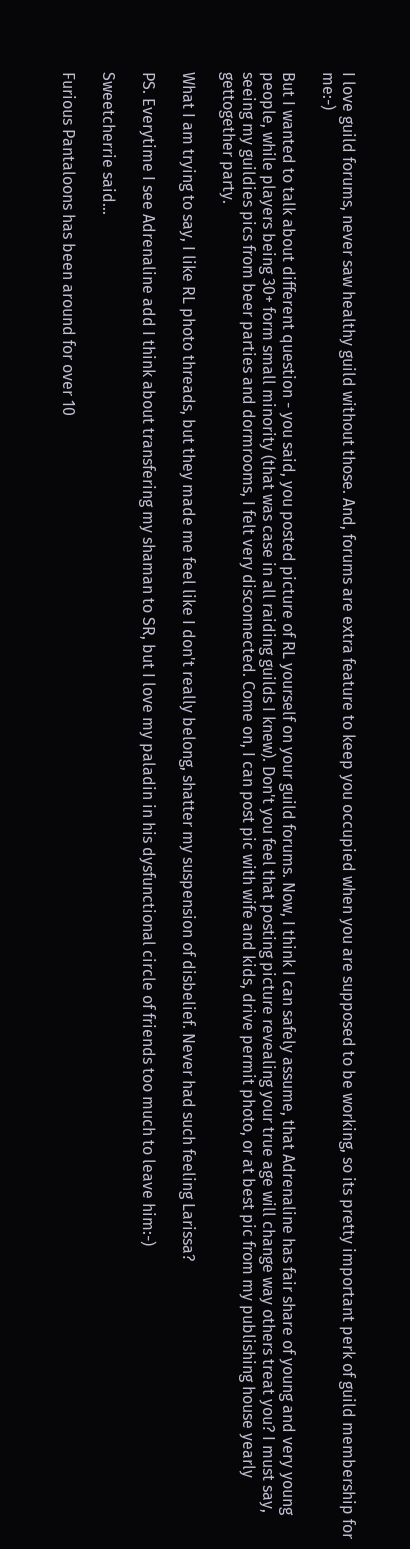I love guild forums, never saw healthy guild without those. And, forums are extra feature to keep you occupied when you are supposed to be working, so its pretty important perk of guild membership for me:-)

But I wanted to talk about different question - you said, you posted picture of RL yourself on your guild forums. Now, I think I can safely assume, that Adrenaline has fair share of young and very young people, while players being 30+ form small minority (that was case in all raiding guilds I knew). Don't you feel that posting picture revealing your true age will change way others treat you? I must say, seeing my guildies pics from beer parties and dormrooms, I felt very disconnected. Come on, I can post pic with wife and kids, drive permit photo, or at best pic from my publishing house yearly gettogether party.

What I am trying to say, I like RL photo threads, but they made me feel like I don't really belong, shatter my suspension of disbelief. Never had such feeling Larissa?

PS. Everytime I see Adrenaline add I think about transfering my shaman to SR, but I love my paladin in his dysfunctional circle of friends too much to leave him:-)

Sweetcherrie said...

Furious Pantaloons has been around for over 10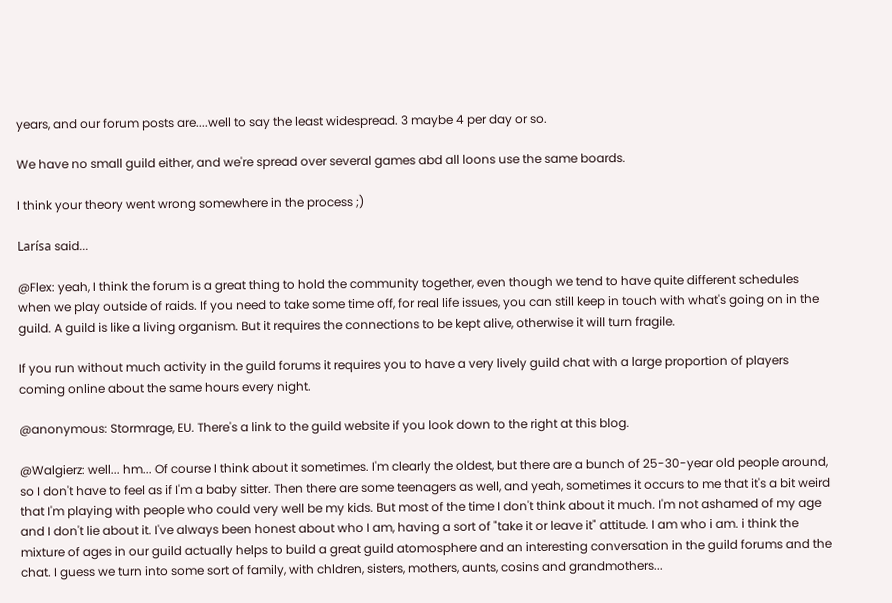years, and our forum posts are....well to say the least widespread. 3 maybe 4 per day or so.

We have no small guild either, and we're spread over several games abd all loons use the same boards.

I think your theory went wrong somewhere in the process ;)

Larísa said...

@Flex: yeah, I think the forum is a great thing to hold the community together, even though we tend to have quite different schedules when we play outside of raids. If you need to take some time off, for real life issues, you can still keep in touch with what's going on in the guild. A guild is like a living organism. But it requires the connections to be kept alive, otherwise it will turn fragile.

If you run without much activity in the guild forums it requires you to have a very lively guild chat with a large proportion of players coming online about the same hours every night.

@anonymous: Stormrage, EU. There's a link to the guild website if you look down to the right at this blog.

@Walgierz: well... hm... Of course I think about it sometimes. I'm clearly the oldest, but there are a bunch of 25-30-year old people around, so I don't have to feel as if I'm a baby sitter. Then there are some teenagers as well, and yeah, sometimes it occurs to me that it's a bit weird that I'm playing with people who could very well be my kids. But most of the time I don't think about it much. I'm not ashamed of my age and I don't lie about it. I've always been honest about who I am, having a sort of "take it or leave it" attitude. I am who i am. i think the mixture of ages in our guild actually helps to build a great guild atomosphere and an interesting conversation in the guild forums and the chat. I guess we turn into some sort of family, with chldren, sisters, mothers, aunts, cosins and grandmothers...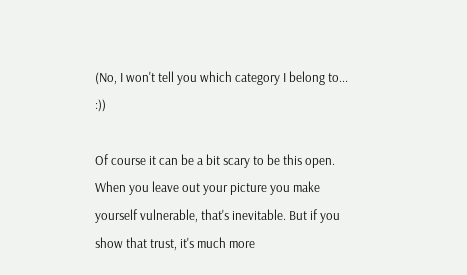(No, I won't tell you which category I belong to... :))

Of course it can be a bit scary to be this open. When you leave out your picture you make yourself vulnerable, that's inevitable. But if you show that trust, it's much more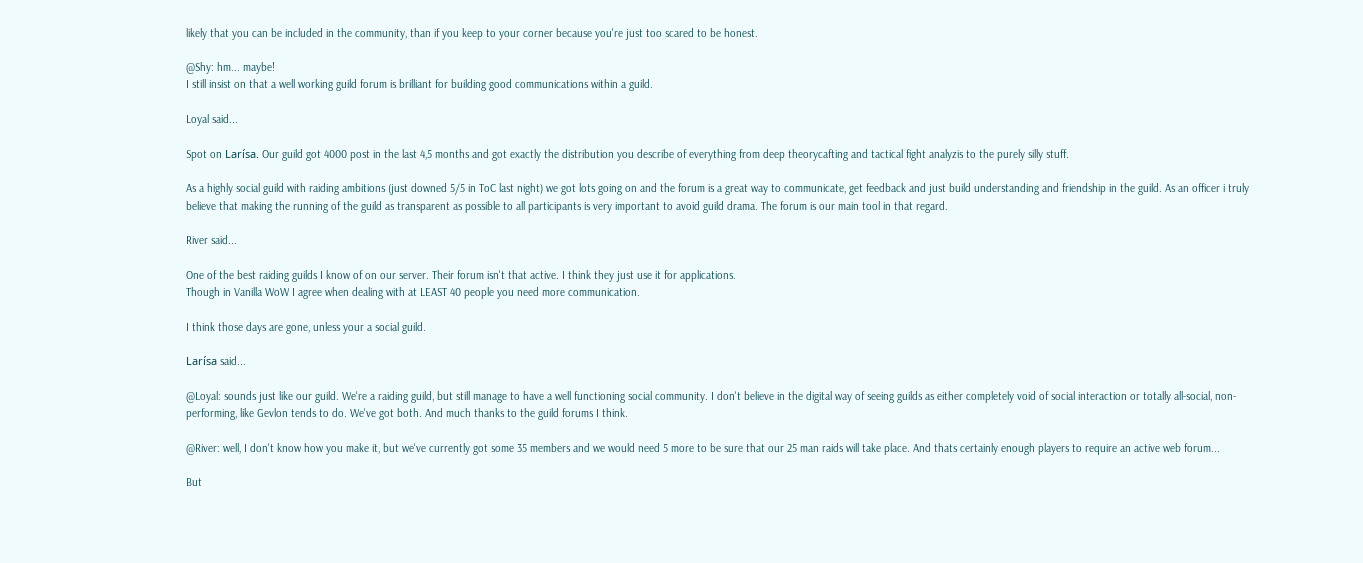likely that you can be included in the community, than if you keep to your corner because you're just too scared to be honest.

@Shy: hm... maybe!
I still insist on that a well working guild forum is brilliant for building good communications within a guild.

Loyal said...

Spot on Larísa. Our guild got 4000 post in the last 4,5 months and got exactly the distribution you describe of everything from deep theorycafting and tactical fight analyzis to the purely silly stuff.

As a highly social guild with raiding ambitions (just downed 5/5 in ToC last night) we got lots going on and the forum is a great way to communicate, get feedback and just build understanding and friendship in the guild. As an officer i truly believe that making the running of the guild as transparent as possible to all participants is very important to avoid guild drama. The forum is our main tool in that regard.

River said...

One of the best raiding guilds I know of on our server. Their forum isn't that active. I think they just use it for applications.
Though in Vanilla WoW I agree when dealing with at LEAST 40 people you need more communication.

I think those days are gone, unless your a social guild.

Larísa said...

@Loyal: sounds just like our guild. We're a raiding guild, but still manage to have a well functioning social community. I don't believe in the digital way of seeing guilds as either completely void of social interaction or totally all-social, non-performing, like Gevlon tends to do. We've got both. And much thanks to the guild forums I think.

@River: well, I don't know how you make it, but we've currently got some 35 members and we would need 5 more to be sure that our 25 man raids will take place. And thats certainly enough players to require an active web forum...

But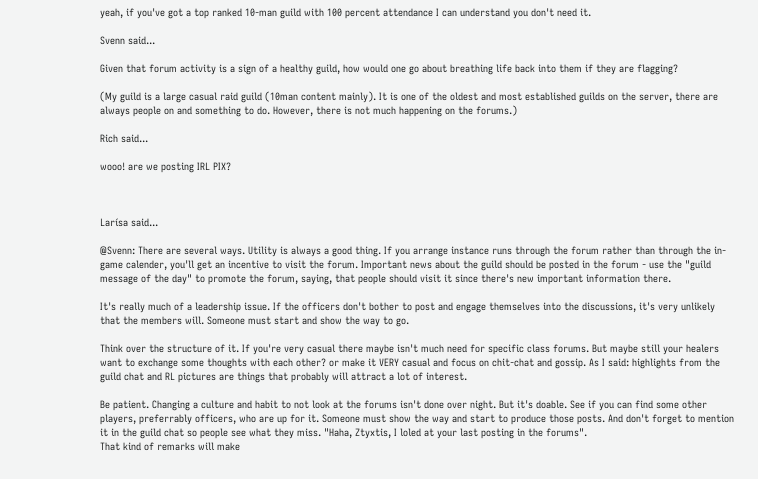yeah, if you've got a top ranked 10-man guild with 100 percent attendance I can understand you don't need it.

Svenn said...

Given that forum activity is a sign of a healthy guild, how would one go about breathing life back into them if they are flagging?

(My guild is a large casual raid guild (10man content mainly). It is one of the oldest and most established guilds on the server, there are always people on and something to do. However, there is not much happening on the forums.)

Rich said...

wooo! are we posting IRL PIX?



Larísa said...

@Svenn: There are several ways. Utility is always a good thing. If you arrange instance runs through the forum rather than through the in-game calender, you'll get an incentive to visit the forum. Important news about the guild should be posted in the forum - use the "guild message of the day" to promote the forum, saying, that people should visit it since there's new important information there.

It's really much of a leadership issue. If the officers don't bother to post and engage themselves into the discussions, it's very unlikely that the members will. Someone must start and show the way to go.

Think over the structure of it. If you're very casual there maybe isn't much need for specific class forums. But maybe still your healers want to exchange some thoughts with each other? or make it VERY casual and focus on chit-chat and gossip. As I said: highlights from the guild chat and RL pictures are things that probably will attract a lot of interest.

Be patient. Changing a culture and habit to not look at the forums isn't done over night. But it's doable. See if you can find some other players, preferrably officers, who are up for it. Someone must show the way and start to produce those posts. And don't forget to mention it in the guild chat so people see what they miss. "Haha, Ztyxtis, I loled at your last posting in the forums".
That kind of remarks will make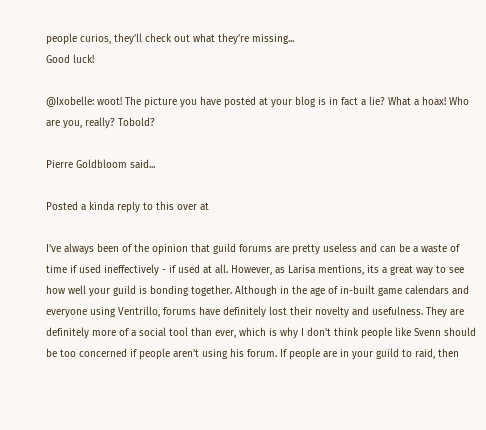people curios, they'll check out what they're missing...
Good luck!

@Ixobelle: woot! The picture you have posted at your blog is in fact a lie? What a hoax! Who are you, really? Tobold?

Pierre Goldbloom said...

Posted a kinda reply to this over at

I've always been of the opinion that guild forums are pretty useless and can be a waste of time if used ineffectively - if used at all. However, as Larisa mentions, its a great way to see how well your guild is bonding together. Although in the age of in-built game calendars and everyone using Ventrillo, forums have definitely lost their novelty and usefulness. They are definitely more of a social tool than ever, which is why I don't think people like Svenn should be too concerned if people aren't using his forum. If people are in your guild to raid, then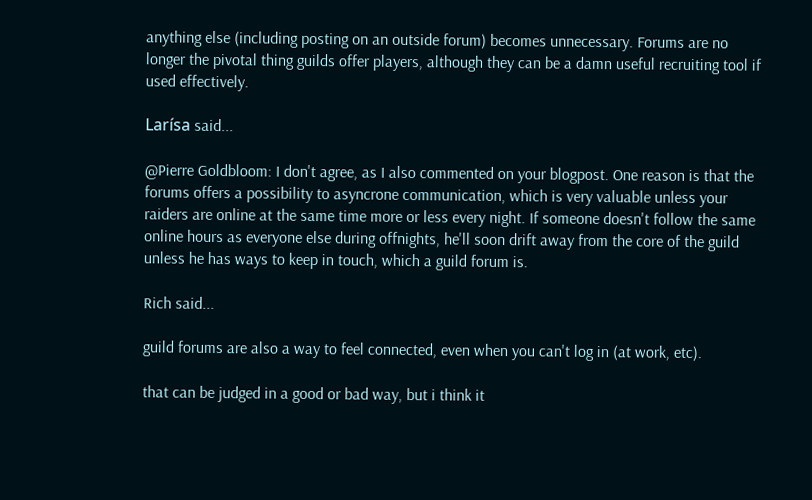anything else (including posting on an outside forum) becomes unnecessary. Forums are no longer the pivotal thing guilds offer players, although they can be a damn useful recruiting tool if used effectively.

Larísa said...

@Pierre Goldbloom: I don't agree, as I also commented on your blogpost. One reason is that the forums offers a possibility to asyncrone communication, which is very valuable unless your raiders are online at the same time more or less every night. If someone doesn't follow the same online hours as everyone else during offnights, he'll soon drift away from the core of the guild unless he has ways to keep in touch, which a guild forum is.

Rich said...

guild forums are also a way to feel connected, even when you can't log in (at work, etc).

that can be judged in a good or bad way, but i think it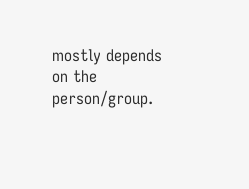mostly depends on the person/group.